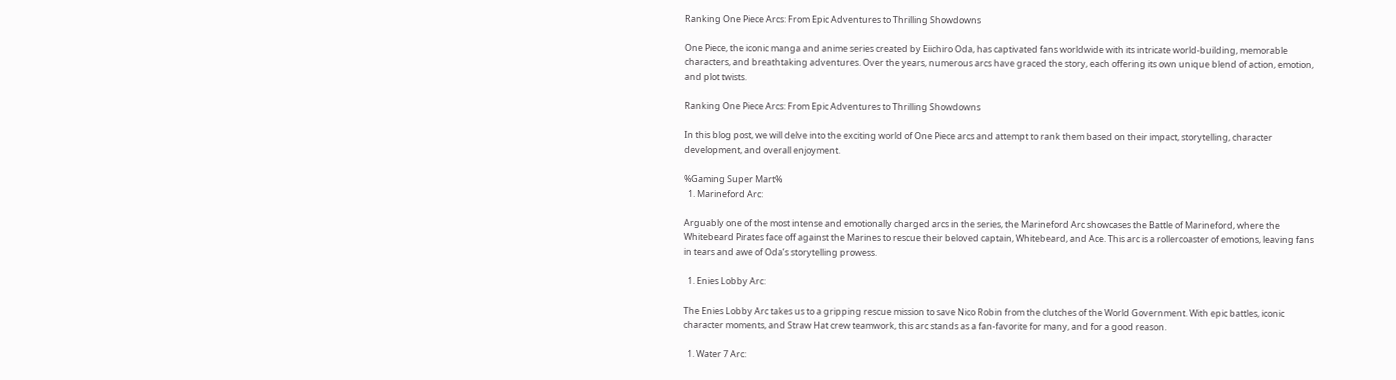Ranking One Piece Arcs: From Epic Adventures to Thrilling Showdowns

One Piece, the iconic manga and anime series created by Eiichiro Oda, has captivated fans worldwide with its intricate world-building, memorable characters, and breathtaking adventures. Over the years, numerous arcs have graced the story, each offering its own unique blend of action, emotion, and plot twists.

Ranking One Piece Arcs: From Epic Adventures to Thrilling Showdowns

In this blog post, we will delve into the exciting world of One Piece arcs and attempt to rank them based on their impact, storytelling, character development, and overall enjoyment.

%Gaming Super Mart%
  1. Marineford Arc:

Arguably one of the most intense and emotionally charged arcs in the series, the Marineford Arc showcases the Battle of Marineford, where the Whitebeard Pirates face off against the Marines to rescue their beloved captain, Whitebeard, and Ace. This arc is a rollercoaster of emotions, leaving fans in tears and awe of Oda’s storytelling prowess.

  1. Enies Lobby Arc:

The Enies Lobby Arc takes us to a gripping rescue mission to save Nico Robin from the clutches of the World Government. With epic battles, iconic character moments, and Straw Hat crew teamwork, this arc stands as a fan-favorite for many, and for a good reason.

  1. Water 7 Arc: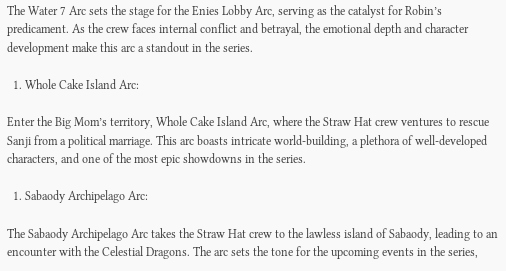The Water 7 Arc sets the stage for the Enies Lobby Arc, serving as the catalyst for Robin’s predicament. As the crew faces internal conflict and betrayal, the emotional depth and character development make this arc a standout in the series.

  1. Whole Cake Island Arc:

Enter the Big Mom’s territory, Whole Cake Island Arc, where the Straw Hat crew ventures to rescue Sanji from a political marriage. This arc boasts intricate world-building, a plethora of well-developed characters, and one of the most epic showdowns in the series.

  1. Sabaody Archipelago Arc:

The Sabaody Archipelago Arc takes the Straw Hat crew to the lawless island of Sabaody, leading to an encounter with the Celestial Dragons. The arc sets the tone for the upcoming events in the series,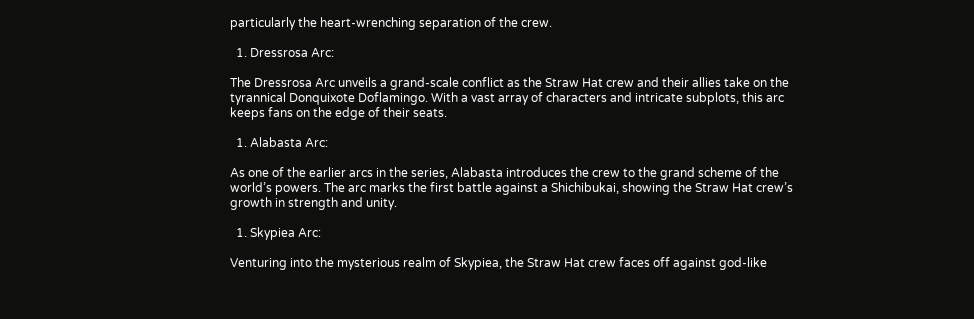particularly the heart-wrenching separation of the crew.

  1. Dressrosa Arc:

The Dressrosa Arc unveils a grand-scale conflict as the Straw Hat crew and their allies take on the tyrannical Donquixote Doflamingo. With a vast array of characters and intricate subplots, this arc keeps fans on the edge of their seats.

  1. Alabasta Arc:

As one of the earlier arcs in the series, Alabasta introduces the crew to the grand scheme of the world’s powers. The arc marks the first battle against a Shichibukai, showing the Straw Hat crew’s growth in strength and unity.

  1. Skypiea Arc:

Venturing into the mysterious realm of Skypiea, the Straw Hat crew faces off against god-like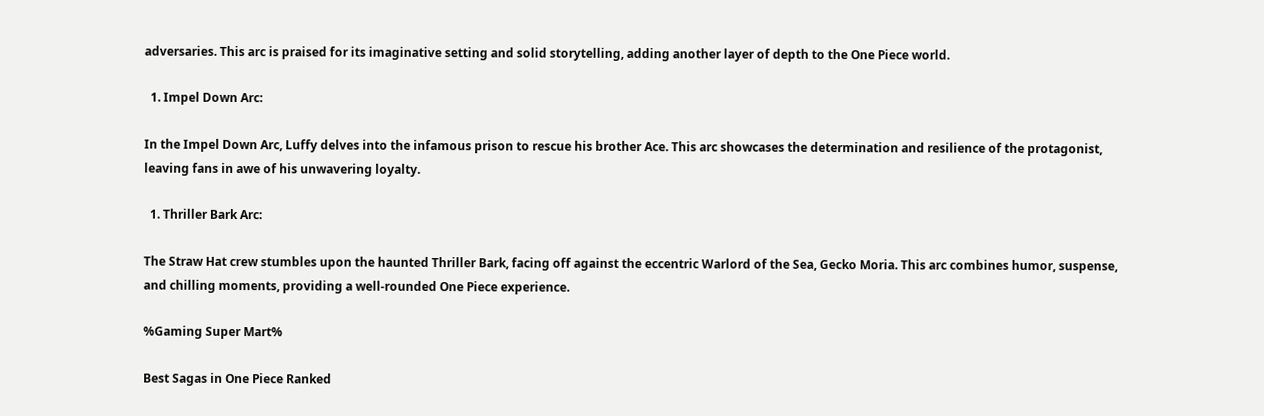adversaries. This arc is praised for its imaginative setting and solid storytelling, adding another layer of depth to the One Piece world.

  1. Impel Down Arc:

In the Impel Down Arc, Luffy delves into the infamous prison to rescue his brother Ace. This arc showcases the determination and resilience of the protagonist, leaving fans in awe of his unwavering loyalty.

  1. Thriller Bark Arc:

The Straw Hat crew stumbles upon the haunted Thriller Bark, facing off against the eccentric Warlord of the Sea, Gecko Moria. This arc combines humor, suspense, and chilling moments, providing a well-rounded One Piece experience.

%Gaming Super Mart%

Best Sagas in One Piece Ranked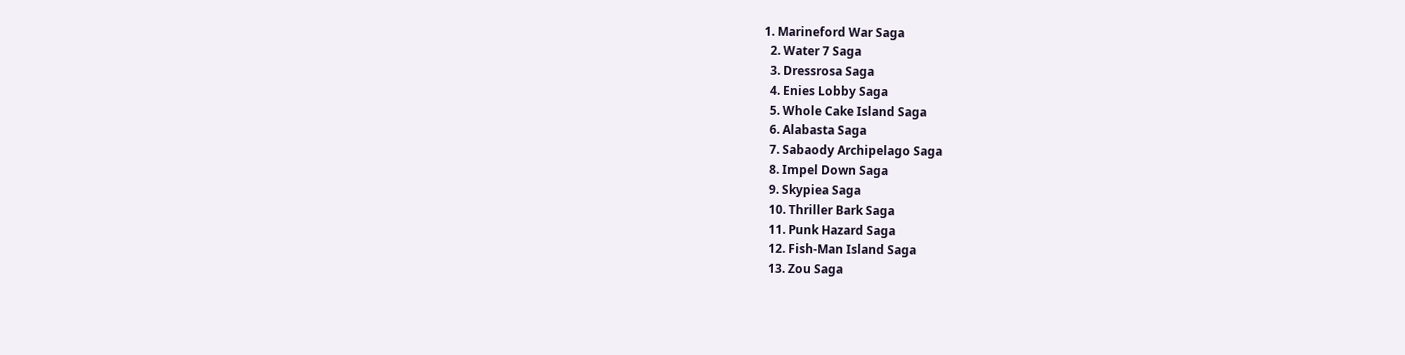1. Marineford War Saga
  2. Water 7 Saga
  3. Dressrosa Saga
  4. Enies Lobby Saga
  5. Whole Cake Island Saga
  6. Alabasta Saga
  7. Sabaody Archipelago Saga
  8. Impel Down Saga
  9. Skypiea Saga
  10. Thriller Bark Saga
  11. Punk Hazard Saga
  12. Fish-Man Island Saga
  13. Zou Saga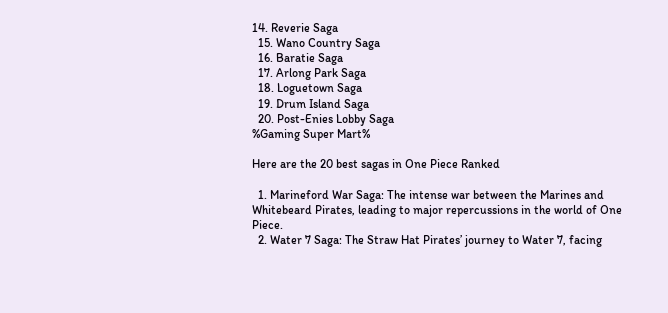14. Reverie Saga
  15. Wano Country Saga
  16. Baratie Saga
  17. Arlong Park Saga
  18. Loguetown Saga
  19. Drum Island Saga
  20. Post-Enies Lobby Saga
%Gaming Super Mart%

Here are the 20 best sagas in One Piece Ranked

  1. Marineford War Saga: The intense war between the Marines and Whitebeard Pirates, leading to major repercussions in the world of One Piece.
  2. Water 7 Saga: The Straw Hat Pirates’ journey to Water 7, facing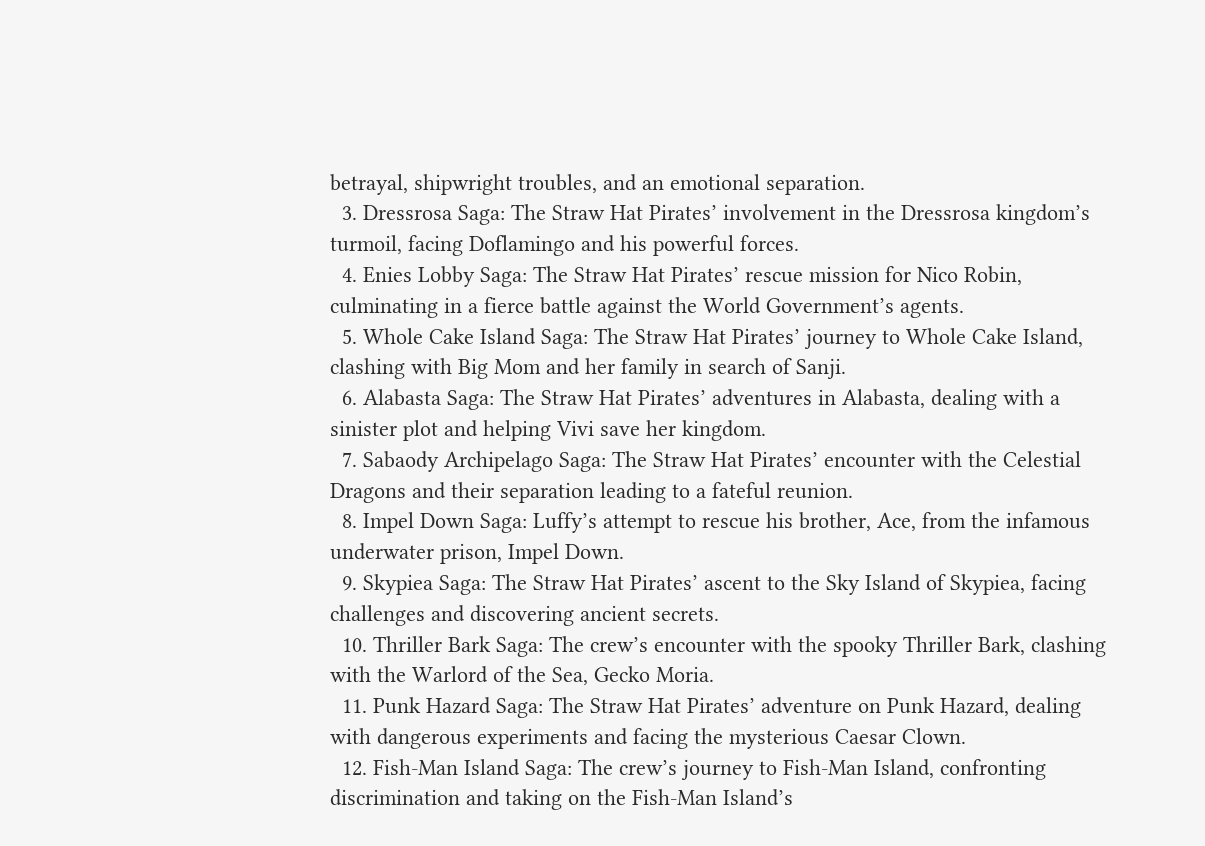betrayal, shipwright troubles, and an emotional separation.
  3. Dressrosa Saga: The Straw Hat Pirates’ involvement in the Dressrosa kingdom’s turmoil, facing Doflamingo and his powerful forces.
  4. Enies Lobby Saga: The Straw Hat Pirates’ rescue mission for Nico Robin, culminating in a fierce battle against the World Government’s agents.
  5. Whole Cake Island Saga: The Straw Hat Pirates’ journey to Whole Cake Island, clashing with Big Mom and her family in search of Sanji.
  6. Alabasta Saga: The Straw Hat Pirates’ adventures in Alabasta, dealing with a sinister plot and helping Vivi save her kingdom.
  7. Sabaody Archipelago Saga: The Straw Hat Pirates’ encounter with the Celestial Dragons and their separation leading to a fateful reunion.
  8. Impel Down Saga: Luffy’s attempt to rescue his brother, Ace, from the infamous underwater prison, Impel Down.
  9. Skypiea Saga: The Straw Hat Pirates’ ascent to the Sky Island of Skypiea, facing challenges and discovering ancient secrets.
  10. Thriller Bark Saga: The crew’s encounter with the spooky Thriller Bark, clashing with the Warlord of the Sea, Gecko Moria.
  11. Punk Hazard Saga: The Straw Hat Pirates’ adventure on Punk Hazard, dealing with dangerous experiments and facing the mysterious Caesar Clown.
  12. Fish-Man Island Saga: The crew’s journey to Fish-Man Island, confronting discrimination and taking on the Fish-Man Island’s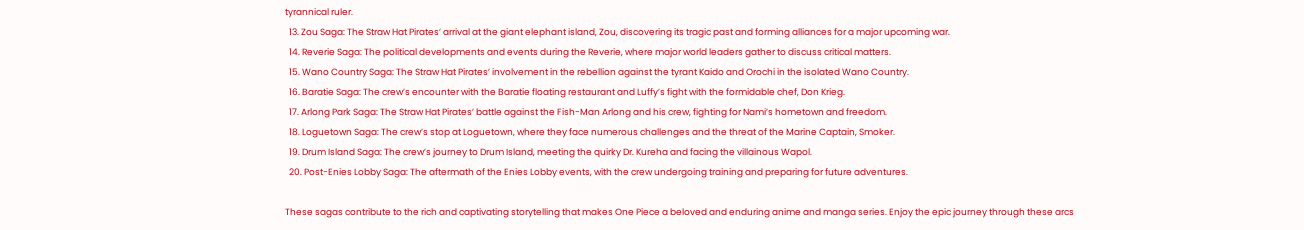tyrannical ruler.
  13. Zou Saga: The Straw Hat Pirates’ arrival at the giant elephant island, Zou, discovering its tragic past and forming alliances for a major upcoming war.
  14. Reverie Saga: The political developments and events during the Reverie, where major world leaders gather to discuss critical matters.
  15. Wano Country Saga: The Straw Hat Pirates’ involvement in the rebellion against the tyrant Kaido and Orochi in the isolated Wano Country.
  16. Baratie Saga: The crew’s encounter with the Baratie floating restaurant and Luffy’s fight with the formidable chef, Don Krieg.
  17. Arlong Park Saga: The Straw Hat Pirates’ battle against the Fish-Man Arlong and his crew, fighting for Nami’s hometown and freedom.
  18. Loguetown Saga: The crew’s stop at Loguetown, where they face numerous challenges and the threat of the Marine Captain, Smoker.
  19. Drum Island Saga: The crew’s journey to Drum Island, meeting the quirky Dr. Kureha and facing the villainous Wapol.
  20. Post-Enies Lobby Saga: The aftermath of the Enies Lobby events, with the crew undergoing training and preparing for future adventures.

These sagas contribute to the rich and captivating storytelling that makes One Piece a beloved and enduring anime and manga series. Enjoy the epic journey through these arcs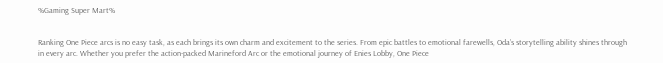%Gaming Super Mart%


Ranking One Piece arcs is no easy task, as each brings its own charm and excitement to the series. From epic battles to emotional farewells, Oda’s storytelling ability shines through in every arc. Whether you prefer the action-packed Marineford Arc or the emotional journey of Enies Lobby, One Piece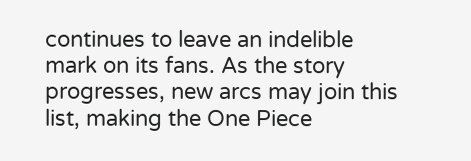continues to leave an indelible mark on its fans. As the story progresses, new arcs may join this list, making the One Piece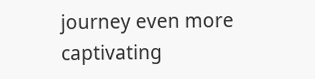journey even more captivating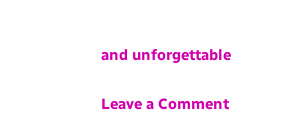and unforgettable

Leave a Comment